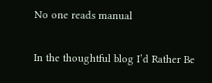No one reads manual

In the thoughtful blog I’d Rather Be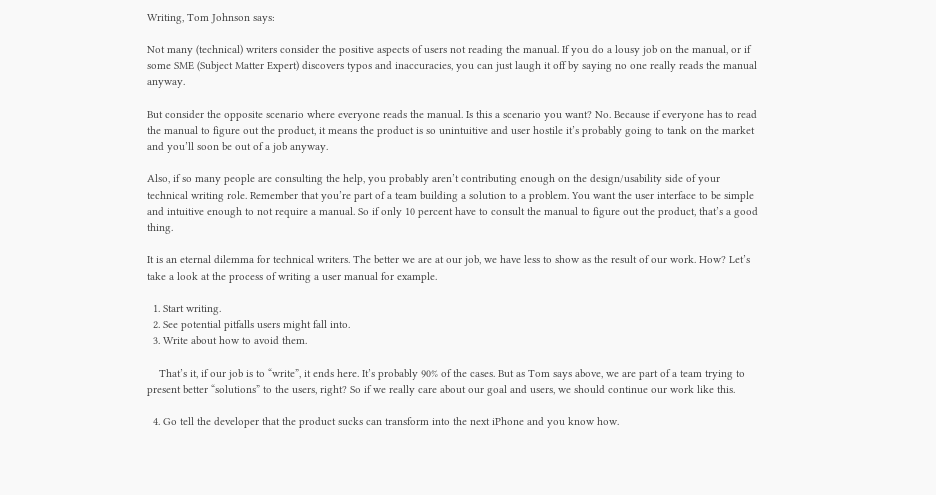Writing, Tom Johnson says:

Not many (technical) writers consider the positive aspects of users not reading the manual. If you do a lousy job on the manual, or if some SME (Subject Matter Expert) discovers typos and inaccuracies, you can just laugh it off by saying no one really reads the manual anyway.

But consider the opposite scenario where everyone reads the manual. Is this a scenario you want? No. Because if everyone has to read the manual to figure out the product, it means the product is so unintuitive and user hostile it’s probably going to tank on the market and you’ll soon be out of a job anyway.

Also, if so many people are consulting the help, you probably aren’t contributing enough on the design/usability side of your technical writing role. Remember that you’re part of a team building a solution to a problem. You want the user interface to be simple and intuitive enough to not require a manual. So if only 10 percent have to consult the manual to figure out the product, that’s a good thing.

It is an eternal dilemma for technical writers. The better we are at our job, we have less to show as the result of our work. How? Let’s take a look at the process of writing a user manual for example.

  1. Start writing.
  2. See potential pitfalls users might fall into.
  3. Write about how to avoid them.

    That’s it, if our job is to “write”, it ends here. It’s probably 90% of the cases. But as Tom says above, we are part of a team trying to present better “solutions” to the users, right? So if we really care about our goal and users, we should continue our work like this.

  4. Go tell the developer that the product sucks can transform into the next iPhone and you know how.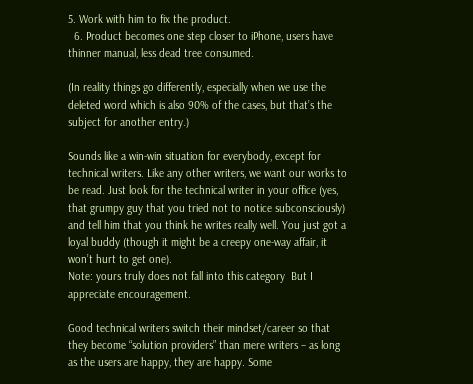5. Work with him to fix the product.
  6. Product becomes one step closer to iPhone, users have thinner manual, less dead tree consumed.

(In reality things go differently, especially when we use the deleted word which is also 90% of the cases, but that’s the subject for another entry.)

Sounds like a win-win situation for everybody, except for technical writers. Like any other writers, we want our works to be read. Just look for the technical writer in your office (yes, that grumpy guy that you tried not to notice subconsciously) and tell him that you think he writes really well. You just got a loyal buddy (though it might be a creepy one-way affair, it won’t hurt to get one).
Note: yours truly does not fall into this category  But I appreciate encouragement.

Good technical writers switch their mindset/career so that they become “solution providers” than mere writers – as long as the users are happy, they are happy. Some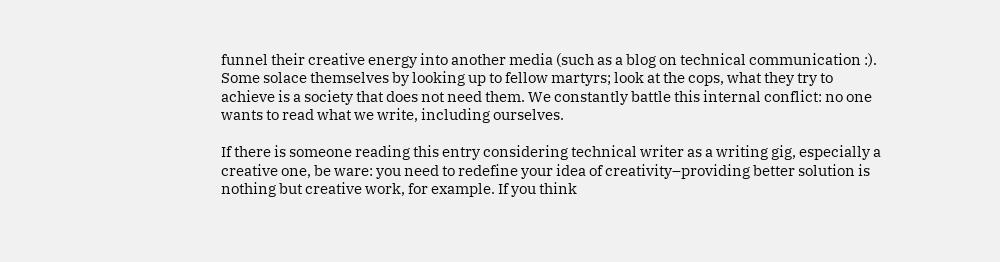funnel their creative energy into another media (such as a blog on technical communication :). Some solace themselves by looking up to fellow martyrs; look at the cops, what they try to achieve is a society that does not need them. We constantly battle this internal conflict: no one wants to read what we write, including ourselves.

If there is someone reading this entry considering technical writer as a writing gig, especially a creative one, be ware: you need to redefine your idea of creativity–providing better solution is nothing but creative work, for example. If you think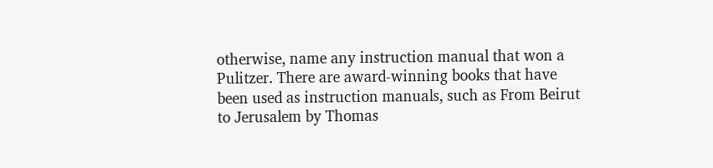otherwise, name any instruction manual that won a Pulitzer. There are award-winning books that have been used as instruction manuals, such as From Beirut to Jerusalem by Thomas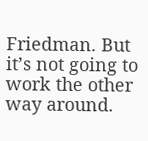Friedman. But it’s not going to work the other way around.